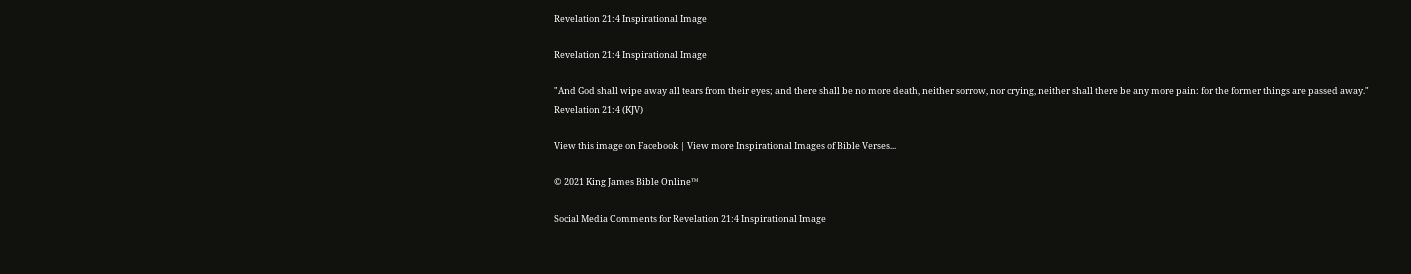Revelation 21:4 Inspirational Image

Revelation 21:4 Inspirational Image

"And God shall wipe away all tears from their eyes; and there shall be no more death, neither sorrow, nor crying, neither shall there be any more pain: for the former things are passed away."
Revelation 21:4 (KJV)

View this image on Facebook | View more Inspirational Images of Bible Verses...

© 2021 King James Bible Online™

Social Media Comments for Revelation 21:4 Inspirational Image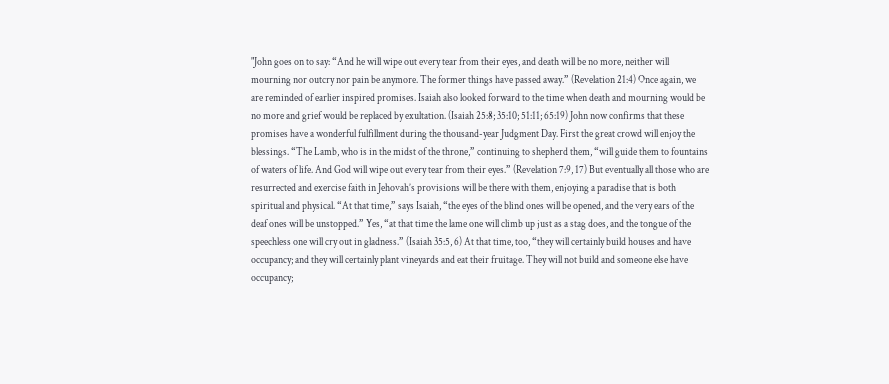"John goes on to say: “And he will wipe out every tear from their eyes, and death will be no more, neither will mourning nor outcry nor pain be anymore. The former things have passed away.” (Revelation 21:4) Once again, we are reminded of earlier inspired promises. Isaiah also looked forward to the time when death and mourning would be no more and grief would be replaced by exultation. (Isaiah 25:8; 35:10; 51:11; 65:19) John now confirms that these promises have a wonderful fulfillment during the thousand-year Judgment Day. First the great crowd will enjoy the blessings. “The Lamb, who is in the midst of the throne,” continuing to shepherd them, “will guide them to fountains of waters of life. And God will wipe out every tear from their eyes.” (Revelation 7:9, 17) But eventually all those who are resurrected and exercise faith in Jehovah’s provisions will be there with them, enjoying a paradise that is both spiritual and physical. “At that time,” says Isaiah, “the eyes of the blind ones will be opened, and the very ears of the deaf ones will be unstopped.” Yes, “at that time the lame one will climb up just as a stag does, and the tongue of the speechless one will cry out in gladness.” (Isaiah 35:5, 6) At that time, too, “they will certainly build houses and have occupancy; and they will certainly plant vineyards and eat their fruitage. They will not build and someone else have occupancy;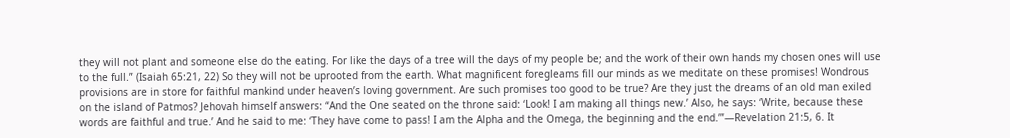they will not plant and someone else do the eating. For like the days of a tree will the days of my people be; and the work of their own hands my chosen ones will use to the full.” (Isaiah 65:21, 22) So they will not be uprooted from the earth. What magnificent foregleams fill our minds as we meditate on these promises! Wondrous provisions are in store for faithful mankind under heaven’s loving government. Are such promises too good to be true? Are they just the dreams of an old man exiled on the island of Patmos? Jehovah himself answers: “And the One seated on the throne said: ‘Look! I am making all things new.’ Also, he says: ‘Write, because these words are faithful and true.’ And he said to me: ‘They have come to pass! I am the Alpha and the Omega, the beginning and the end.’”—Revelation 21:5, 6. It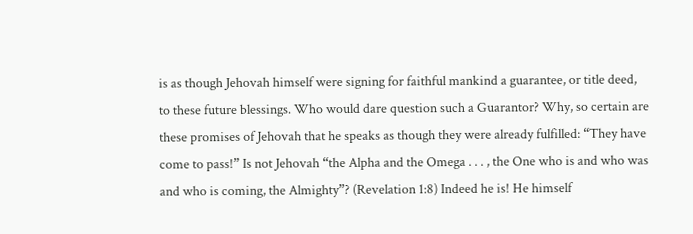is as though Jehovah himself were signing for faithful mankind a guarantee, or title deed, to these future blessings. Who would dare question such a Guarantor? Why, so certain are these promises of Jehovah that he speaks as though they were already fulfilled: “They have come to pass!” Is not Jehovah “the Alpha and the Omega . . . , the One who is and who was and who is coming, the Almighty”? (Revelation 1:8) Indeed he is! He himself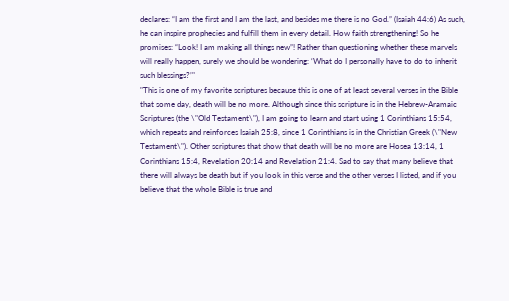declares: “I am the first and I am the last, and besides me there is no God.” (Isaiah 44:6) As such, he can inspire prophecies and fulfill them in every detail. How faith strengthening! So he promises: “Look! I am making all things new”! Rather than questioning whether these marvels will really happen, surely we should be wondering: ‘What do I personally have to do to inherit such blessings?’"
"This is one of my favorite scriptures because this is one of at least several verses in the Bible that some day, death will be no more. Although since this scripture is in the Hebrew-Aramaic Scriptures (the \"Old Testament\"), I am going to learn and start using 1 Corinthians 15:54, which repeats and reinforces Isaiah 25:8, since 1 Corinthians is in the Christian Greek (\"New Testament\"). Other scriptures that show that death will be no more are Hosea 13:14, 1 Corinthians 15:4, Revelation 20:14 and Revelation 21:4. Sad to say that many believe that there will always be death but if you look in this verse and the other verses I listed, and if you believe that the whole Bible is true and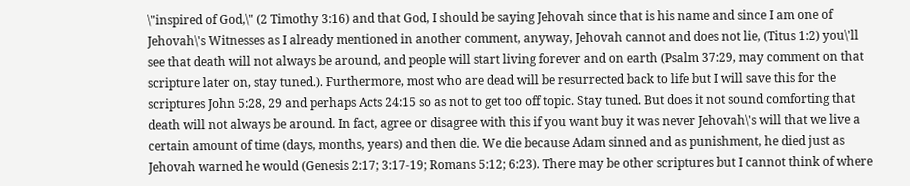\"inspired of God,\" (2 Timothy 3:16) and that God, I should be saying Jehovah since that is his name and since I am one of Jehovah\'s Witnesses as I already mentioned in another comment, anyway, Jehovah cannot and does not lie, (Titus 1:2) you\'ll see that death will not always be around, and people will start living forever and on earth (Psalm 37:29, may comment on that scripture later on, stay tuned.). Furthermore, most who are dead will be resurrected back to life but I will save this for the scriptures John 5:28, 29 and perhaps Acts 24:15 so as not to get too off topic. Stay tuned. But does it not sound comforting that death will not always be around. In fact, agree or disagree with this if you want buy it was never Jehovah\'s will that we live a certain amount of time (days, months, years) and then die. We die because Adam sinned and as punishment, he died just as Jehovah warned he would (Genesis 2:17; 3:17-19; Romans 5:12; 6:23). There may be other scriptures but I cannot think of where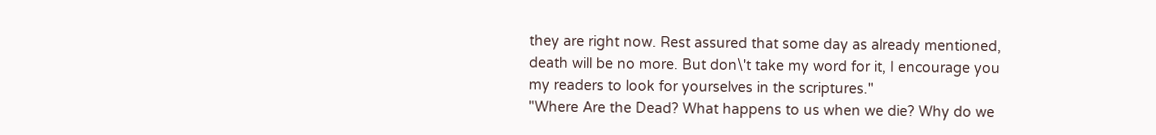they are right now. Rest assured that some day as already mentioned, death will be no more. But don\'t take my word for it, I encourage you my readers to look for yourselves in the scriptures."
"Where Are the Dead? What happens to us when we die? Why do we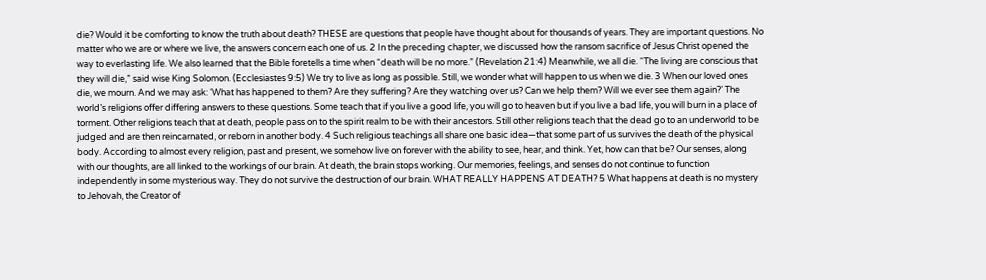die? Would it be comforting to know the truth about death? THESE are questions that people have thought about for thousands of years. They are important questions. No matter who we are or where we live, the answers concern each one of us. 2 In the preceding chapter, we discussed how the ransom sacrifice of Jesus Christ opened the way to everlasting life. We also learned that the Bible foretells a time when “death will be no more.” (Revelation 21:4) Meanwhile, we all die. “The living are conscious that they will die,” said wise King Solomon. (Ecclesiastes 9:5) We try to live as long as possible. Still, we wonder what will happen to us when we die. 3 When our loved ones die, we mourn. And we may ask: ‘What has happened to them? Are they suffering? Are they watching over us? Can we help them? Will we ever see them again?’ The world’s religions offer differing answers to these questions. Some teach that if you live a good life, you will go to heaven but if you live a bad life, you will burn in a place of torment. Other religions teach that at death, people pass on to the spirit realm to be with their ancestors. Still other religions teach that the dead go to an underworld to be judged and are then reincarnated, or reborn in another body. 4 Such religious teachings all share one basic idea—that some part of us survives the death of the physical body. According to almost every religion, past and present, we somehow live on forever with the ability to see, hear, and think. Yet, how can that be? Our senses, along with our thoughts, are all linked to the workings of our brain. At death, the brain stops working. Our memories, feelings, and senses do not continue to function independently in some mysterious way. They do not survive the destruction of our brain. WHAT REALLY HAPPENS AT DEATH? 5 What happens at death is no mystery to Jehovah, the Creator of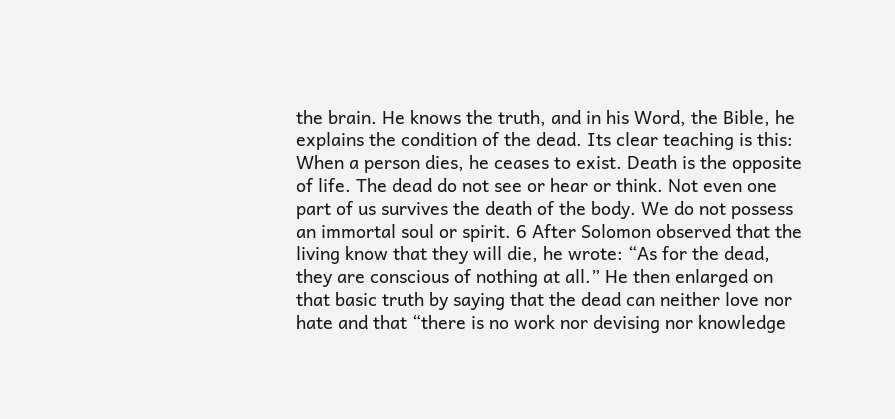the brain. He knows the truth, and in his Word, the Bible, he explains the condition of the dead. Its clear teaching is this: When a person dies, he ceases to exist. Death is the opposite of life. The dead do not see or hear or think. Not even one part of us survives the death of the body. We do not possess an immortal soul or spirit. 6 After Solomon observed that the living know that they will die, he wrote: “As for the dead, they are conscious of nothing at all.” He then enlarged on that basic truth by saying that the dead can neither love nor hate and that “there is no work nor devising nor knowledge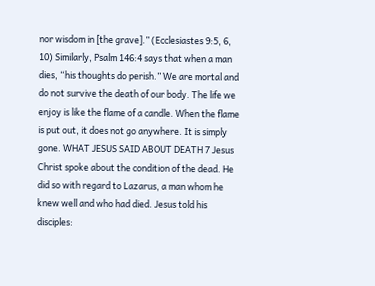nor wisdom in [the grave].” (Ecclesiastes 9:5, 6, 10) Similarly, Psalm 146:4 says that when a man dies, “his thoughts do perish.” We are mortal and do not survive the death of our body. The life we enjoy is like the flame of a candle. When the flame is put out, it does not go anywhere. It is simply gone. WHAT JESUS SAID ABOUT DEATH 7 Jesus Christ spoke about the condition of the dead. He did so with regard to Lazarus, a man whom he knew well and who had died. Jesus told his disciples: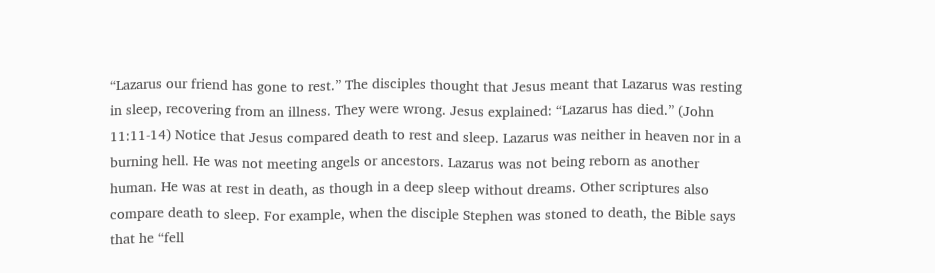“Lazarus our friend has gone to rest.” The disciples thought that Jesus meant that Lazarus was resting in sleep, recovering from an illness. They were wrong. Jesus explained: “Lazarus has died.” (John 11:11-14) Notice that Jesus compared death to rest and sleep. Lazarus was neither in heaven nor in a burning hell. He was not meeting angels or ancestors. Lazarus was not being reborn as another human. He was at rest in death, as though in a deep sleep without dreams. Other scriptures also compare death to sleep. For example, when the disciple Stephen was stoned to death, the Bible says that he “fell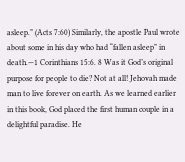asleep.” (Acts 7:60) Similarly, the apostle Paul wrote about some in his day who had “fallen asleep” in death.—1 Corinthians 15:6. 8 Was it God’s original purpose for people to die? Not at all! Jehovah made man to live forever on earth. As we learned earlier in this book, God placed the first human couple in a delightful paradise. He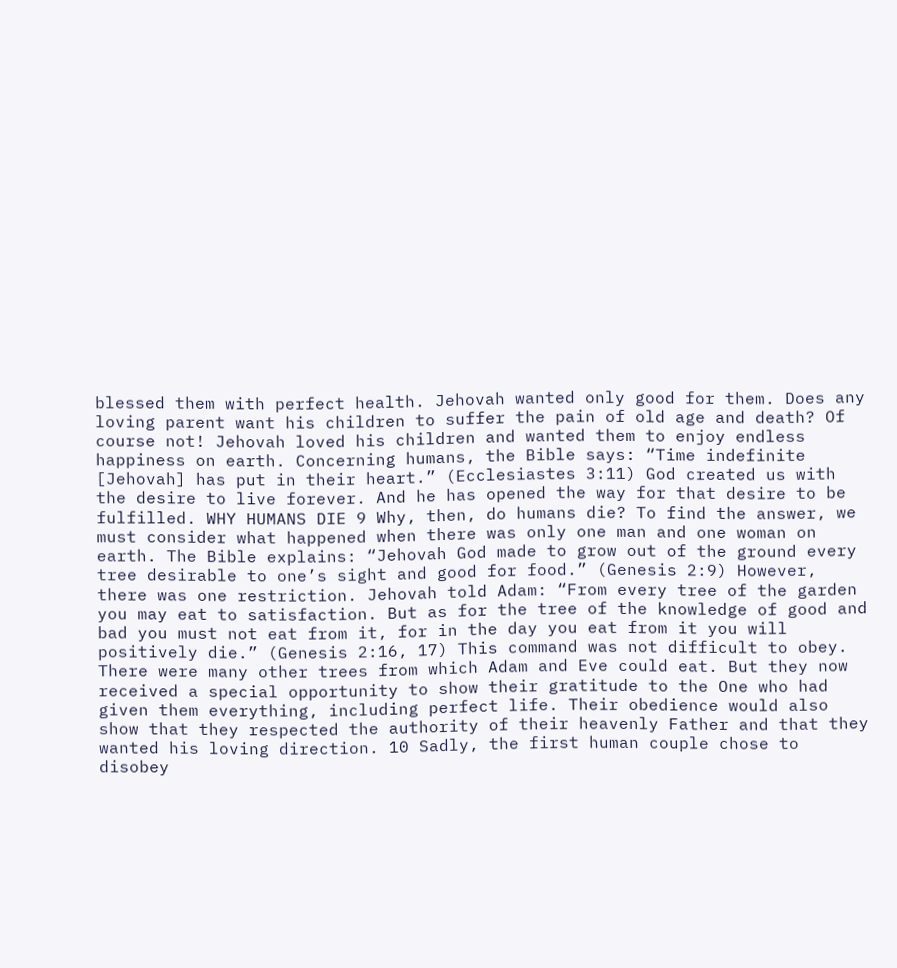blessed them with perfect health. Jehovah wanted only good for them. Does any loving parent want his children to suffer the pain of old age and death? Of course not! Jehovah loved his children and wanted them to enjoy endless happiness on earth. Concerning humans, the Bible says: “Time indefinite [Jehovah] has put in their heart.” (Ecclesiastes 3:11) God created us with the desire to live forever. And he has opened the way for that desire to be fulfilled. WHY HUMANS DIE 9 Why, then, do humans die? To find the answer, we must consider what happened when there was only one man and one woman on earth. The Bible explains: “Jehovah God made to grow out of the ground every tree desirable to one’s sight and good for food.” (Genesis 2:9) However, there was one restriction. Jehovah told Adam: “From every tree of the garden you may eat to satisfaction. But as for the tree of the knowledge of good and bad you must not eat from it, for in the day you eat from it you will positively die.” (Genesis 2:16, 17) This command was not difficult to obey. There were many other trees from which Adam and Eve could eat. But they now received a special opportunity to show their gratitude to the One who had given them everything, including perfect life. Their obedience would also show that they respected the authority of their heavenly Father and that they wanted his loving direction. 10 Sadly, the first human couple chose to disobey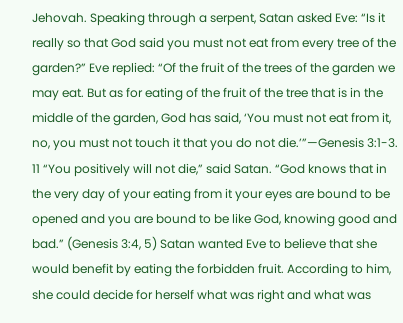Jehovah. Speaking through a serpent, Satan asked Eve: “Is it really so that God said you must not eat from every tree of the garden?” Eve replied: “Of the fruit of the trees of the garden we may eat. But as for eating of the fruit of the tree that is in the middle of the garden, God has said, ‘You must not eat from it, no, you must not touch it that you do not die.’”—Genesis 3:1-3. 11 “You positively will not die,” said Satan. “God knows that in the very day of your eating from it your eyes are bound to be opened and you are bound to be like God, knowing good and bad.” (Genesis 3:4, 5) Satan wanted Eve to believe that she would benefit by eating the forbidden fruit. According to him, she could decide for herself what was right and what was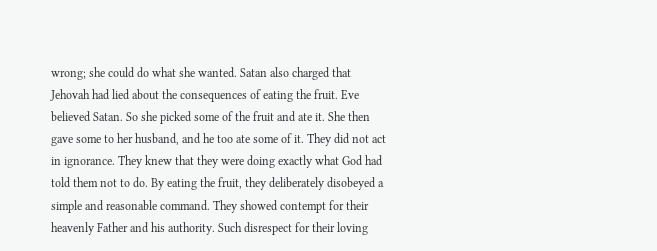wrong; she could do what she wanted. Satan also charged that Jehovah had lied about the consequences of eating the fruit. Eve believed Satan. So she picked some of the fruit and ate it. She then gave some to her husband, and he too ate some of it. They did not act in ignorance. They knew that they were doing exactly what God had told them not to do. By eating the fruit, they deliberately disobeyed a simple and reasonable command. They showed contempt for their heavenly Father and his authority. Such disrespect for their loving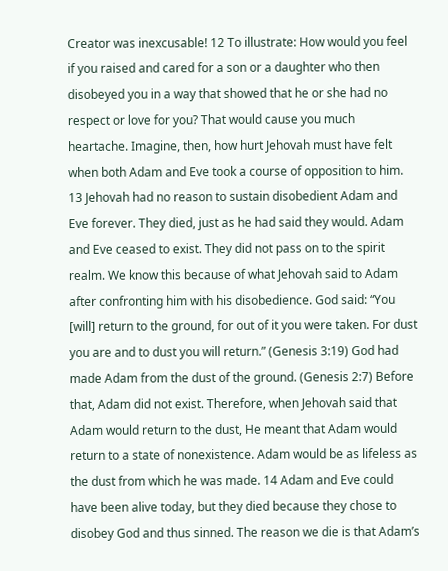Creator was inexcusable! 12 To illustrate: How would you feel if you raised and cared for a son or a daughter who then disobeyed you in a way that showed that he or she had no respect or love for you? That would cause you much heartache. Imagine, then, how hurt Jehovah must have felt when both Adam and Eve took a course of opposition to him. 13 Jehovah had no reason to sustain disobedient Adam and Eve forever. They died, just as he had said they would. Adam and Eve ceased to exist. They did not pass on to the spirit realm. We know this because of what Jehovah said to Adam after confronting him with his disobedience. God said: “You [will] return to the ground, for out of it you were taken. For dust you are and to dust you will return.” (Genesis 3:19) God had made Adam from the dust of the ground. (Genesis 2:7) Before that, Adam did not exist. Therefore, when Jehovah said that Adam would return to the dust, He meant that Adam would return to a state of nonexistence. Adam would be as lifeless as the dust from which he was made. 14 Adam and Eve could have been alive today, but they died because they chose to disobey God and thus sinned. The reason we die is that Adam’s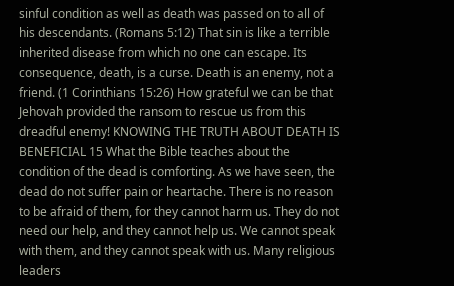sinful condition as well as death was passed on to all of his descendants. (Romans 5:12) That sin is like a terrible inherited disease from which no one can escape. Its consequence, death, is a curse. Death is an enemy, not a friend. (1 Corinthians 15:26) How grateful we can be that Jehovah provided the ransom to rescue us from this dreadful enemy! KNOWING THE TRUTH ABOUT DEATH IS BENEFICIAL 15 What the Bible teaches about the condition of the dead is comforting. As we have seen, the dead do not suffer pain or heartache. There is no reason to be afraid of them, for they cannot harm us. They do not need our help, and they cannot help us. We cannot speak with them, and they cannot speak with us. Many religious leaders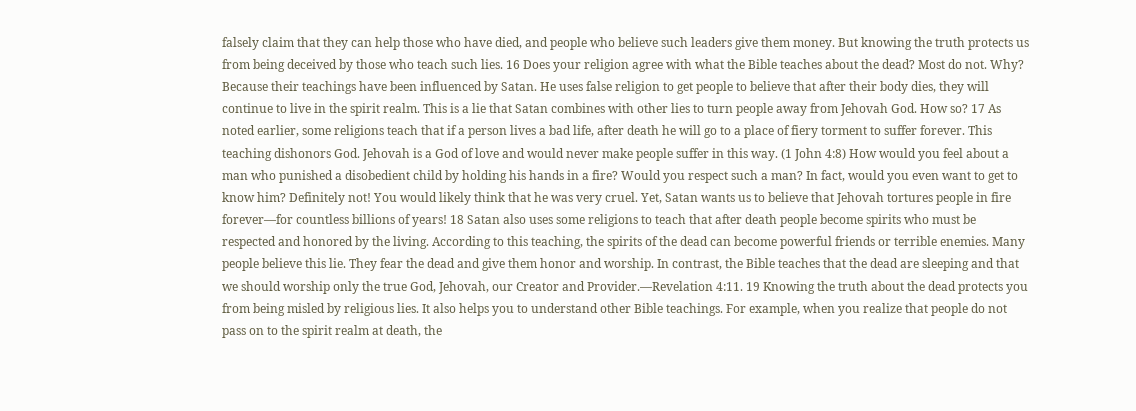falsely claim that they can help those who have died, and people who believe such leaders give them money. But knowing the truth protects us from being deceived by those who teach such lies. 16 Does your religion agree with what the Bible teaches about the dead? Most do not. Why? Because their teachings have been influenced by Satan. He uses false religion to get people to believe that after their body dies, they will continue to live in the spirit realm. This is a lie that Satan combines with other lies to turn people away from Jehovah God. How so? 17 As noted earlier, some religions teach that if a person lives a bad life, after death he will go to a place of fiery torment to suffer forever. This teaching dishonors God. Jehovah is a God of love and would never make people suffer in this way. (1 John 4:8) How would you feel about a man who punished a disobedient child by holding his hands in a fire? Would you respect such a man? In fact, would you even want to get to know him? Definitely not! You would likely think that he was very cruel. Yet, Satan wants us to believe that Jehovah tortures people in fire forever—for countless billions of years! 18 Satan also uses some religions to teach that after death people become spirits who must be respected and honored by the living. According to this teaching, the spirits of the dead can become powerful friends or terrible enemies. Many people believe this lie. They fear the dead and give them honor and worship. In contrast, the Bible teaches that the dead are sleeping and that we should worship only the true God, Jehovah, our Creator and Provider.—Revelation 4:11. 19 Knowing the truth about the dead protects you from being misled by religious lies. It also helps you to understand other Bible teachings. For example, when you realize that people do not pass on to the spirit realm at death, the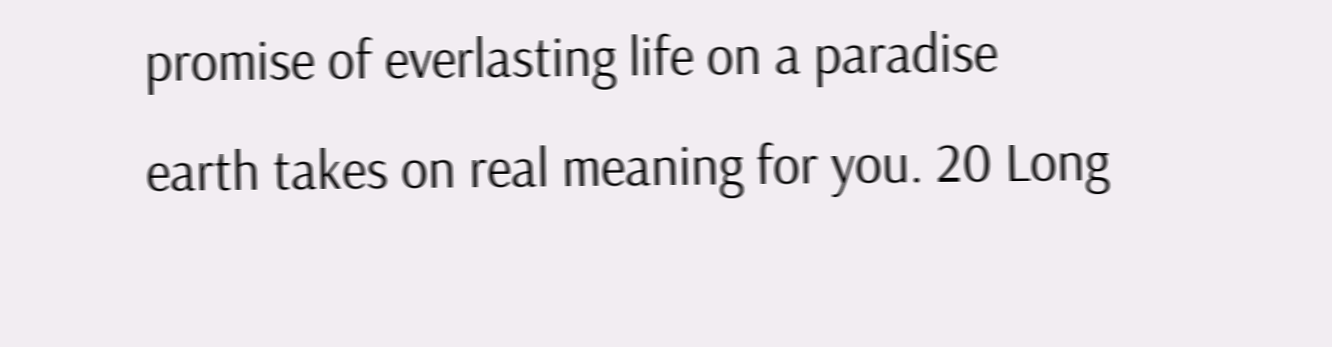promise of everlasting life on a paradise earth takes on real meaning for you. 20 Long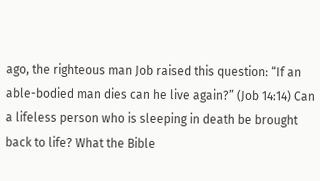ago, the righteous man Job raised this question: “If an able-bodied man dies can he live again?” (Job 14:14) Can a lifeless person who is sleeping in death be brought back to life? What the Bible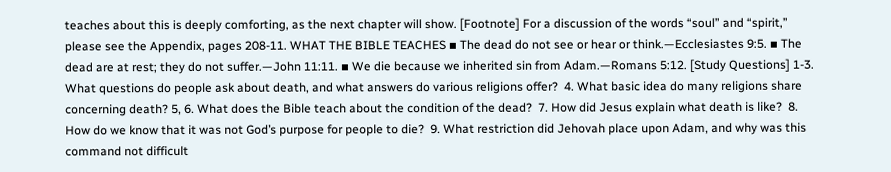teaches about this is deeply comforting, as the next chapter will show. [Footnote] For a discussion of the words “soul” and “spirit,” please see the Appendix, pages 208-11. WHAT THE BIBLE TEACHES ▪ The dead do not see or hear or think.—Ecclesiastes 9:5. ▪ The dead are at rest; they do not suffer.—John 11:11. ▪ We die because we inherited sin from Adam.—Romans 5:12. [Study Questions] 1-3. What questions do people ask about death, and what answers do various religions offer?  4. What basic idea do many religions share concerning death? 5, 6. What does the Bible teach about the condition of the dead?  7. How did Jesus explain what death is like?  8. How do we know that it was not God’s purpose for people to die?  9. What restriction did Jehovah place upon Adam, and why was this command not difficult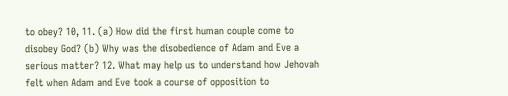to obey? 10, 11. (a) How did the first human couple come to disobey God? (b) Why was the disobedience of Adam and Eve a serious matter? 12. What may help us to understand how Jehovah felt when Adam and Eve took a course of opposition to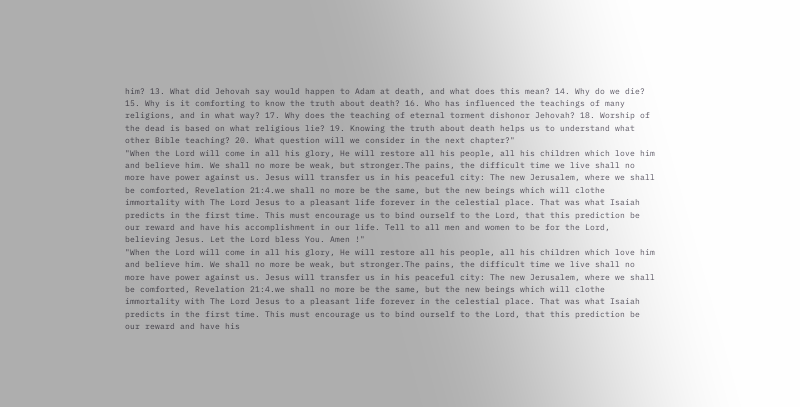him? 13. What did Jehovah say would happen to Adam at death, and what does this mean? 14. Why do we die? 15. Why is it comforting to know the truth about death? 16. Who has influenced the teachings of many religions, and in what way? 17. Why does the teaching of eternal torment dishonor Jehovah? 18. Worship of the dead is based on what religious lie? 19. Knowing the truth about death helps us to understand what other Bible teaching? 20. What question will we consider in the next chapter?"
"When the Lord will come in all his glory, He will restore all his people, all his children which love him and believe him. We shall no more be weak, but stronger.The pains, the difficult time we live shall no more have power against us. Jesus will transfer us in his peaceful city: The new Jerusalem, where we shall be comforted, Revelation 21:4.we shall no more be the same, but the new beings which will clothe immortality with The Lord Jesus to a pleasant life forever in the celestial place. That was what Isaiah predicts in the first time. This must encourage us to bind ourself to the Lord, that this prediction be our reward and have his accomplishment in our life. Tell to all men and women to be for the Lord, believing Jesus. Let the Lord bless You. Amen !"
"When the Lord will come in all his glory, He will restore all his people, all his children which love him and believe him. We shall no more be weak, but stronger.The pains, the difficult time we live shall no more have power against us. Jesus will transfer us in his peaceful city: The new Jerusalem, where we shall be comforted, Revelation 21:4.we shall no more be the same, but the new beings which will clothe immortality with The Lord Jesus to a pleasant life forever in the celestial place. That was what Isaiah predicts in the first time. This must encourage us to bind ourself to the Lord, that this prediction be our reward and have his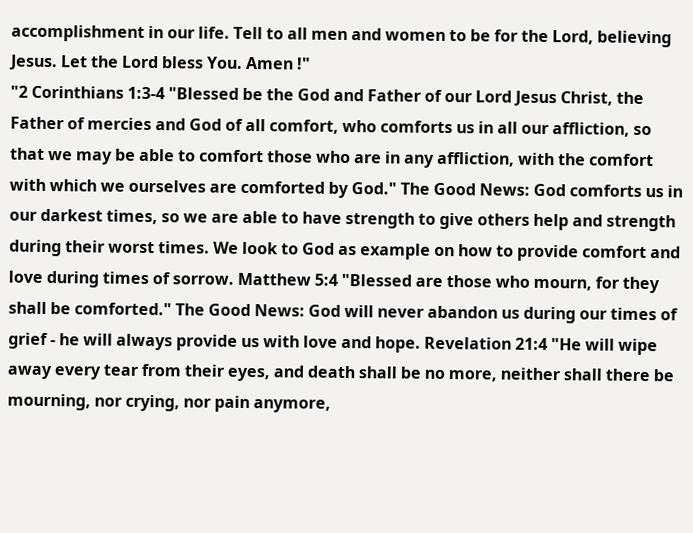accomplishment in our life. Tell to all men and women to be for the Lord, believing Jesus. Let the Lord bless You. Amen !"
"2 Corinthians 1:3-4 "Blessed be the God and Father of our Lord Jesus Christ, the Father of mercies and God of all comfort, who comforts us in all our affliction, so that we may be able to comfort those who are in any affliction, with the comfort with which we ourselves are comforted by God." The Good News: God comforts us in our darkest times, so we are able to have strength to give others help and strength during their worst times. We look to God as example on how to provide comfort and love during times of sorrow. Matthew 5:4 "Blessed are those who mourn, for they shall be comforted." The Good News: God will never abandon us during our times of grief - he will always provide us with love and hope. Revelation 21:4 "He will wipe away every tear from their eyes, and death shall be no more, neither shall there be mourning, nor crying, nor pain anymore,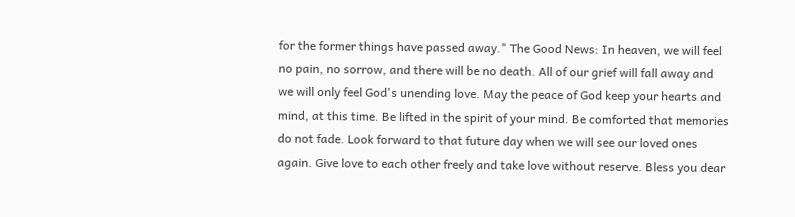for the former things have passed away." The Good News: In heaven, we will feel no pain, no sorrow, and there will be no death. All of our grief will fall away and we will only feel God's unending love. May the peace of God keep your hearts and mind, at this time. Be lifted in the spirit of your mind. Be comforted that memories do not fade. Look forward to that future day when we will see our loved ones again. Give love to each other freely and take love without reserve. Bless you dear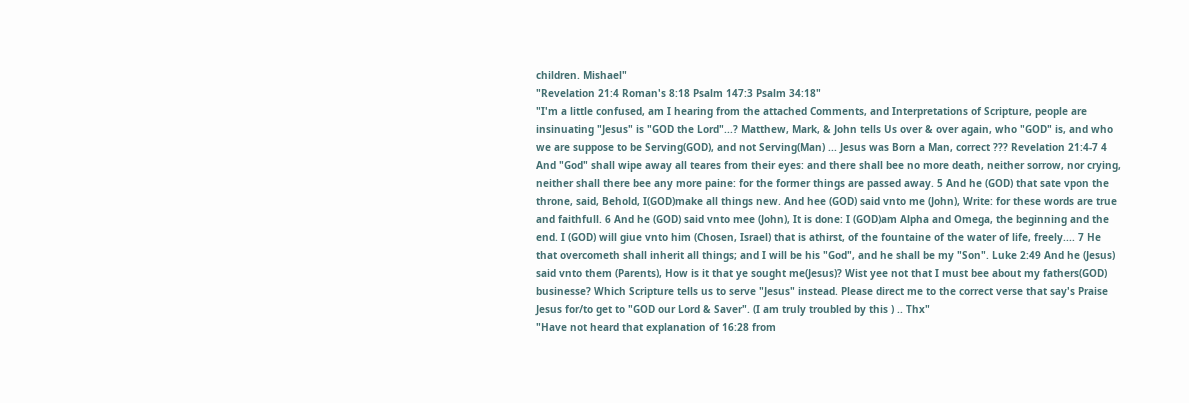children. Mishael"
"Revelation 21:4 Roman's 8:18 Psalm 147:3 Psalm 34:18"
"I'm a little confused, am I hearing from the attached Comments, and Interpretations of Scripture, people are insinuating "Jesus" is "GOD the Lord"...? Matthew, Mark, & John tells Us over & over again, who "GOD" is, and who we are suppose to be Serving(GOD), and not Serving(Man) ... Jesus was Born a Man, correct ??? Revelation 21:4-7 4 And "God" shall wipe away all teares from their eyes: and there shall bee no more death, neither sorrow, nor crying, neither shall there bee any more paine: for the former things are passed away. 5 And he (GOD) that sate vpon the throne, said, Behold, I(GOD)make all things new. And hee (GOD) said vnto me (John), Write: for these words are true and faithfull. 6 And he (GOD) said vnto mee (John), It is done: I (GOD)am Alpha and Omega, the beginning and the end. I (GOD) will giue vnto him (Chosen, Israel) that is athirst, of the fountaine of the water of life, freely.... 7 He that overcometh shall inherit all things; and I will be his "God", and he shall be my "Son". Luke 2:49 And he (Jesus) said vnto them (Parents), How is it that ye sought me(Jesus)? Wist yee not that I must bee about my fathers(GOD) businesse? Which Scripture tells us to serve "Jesus" instead. Please direct me to the correct verse that say's Praise Jesus for/to get to "GOD our Lord & Saver". (I am truly troubled by this ) .. Thx"
"Have not heard that explanation of 16:28 from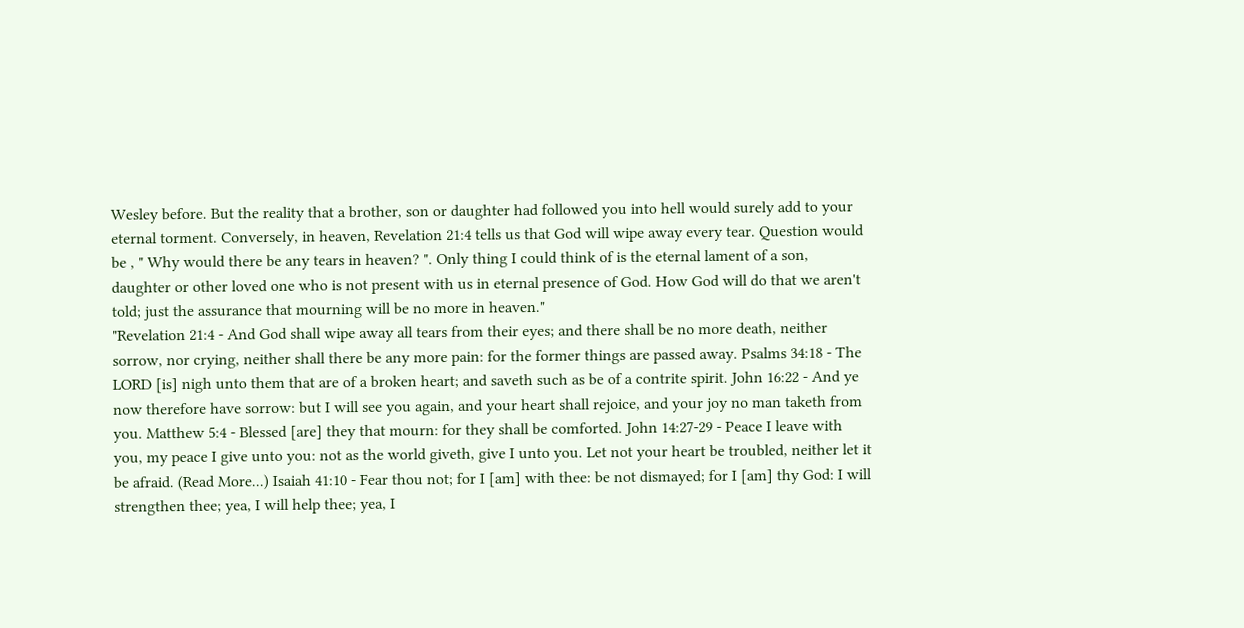Wesley before. But the reality that a brother, son or daughter had followed you into hell would surely add to your eternal torment. Conversely, in heaven, Revelation 21:4 tells us that God will wipe away every tear. Question would be , " Why would there be any tears in heaven? ". Only thing I could think of is the eternal lament of a son, daughter or other loved one who is not present with us in eternal presence of God. How God will do that we aren't told; just the assurance that mourning will be no more in heaven."
"Revelation 21:4 - And God shall wipe away all tears from their eyes; and there shall be no more death, neither sorrow, nor crying, neither shall there be any more pain: for the former things are passed away. Psalms 34:18 - The LORD [is] nigh unto them that are of a broken heart; and saveth such as be of a contrite spirit. John 16:22 - And ye now therefore have sorrow: but I will see you again, and your heart shall rejoice, and your joy no man taketh from you. Matthew 5:4 - Blessed [are] they that mourn: for they shall be comforted. John 14:27-29 - Peace I leave with you, my peace I give unto you: not as the world giveth, give I unto you. Let not your heart be troubled, neither let it be afraid. (Read More...) Isaiah 41:10 - Fear thou not; for I [am] with thee: be not dismayed; for I [am] thy God: I will strengthen thee; yea, I will help thee; yea, I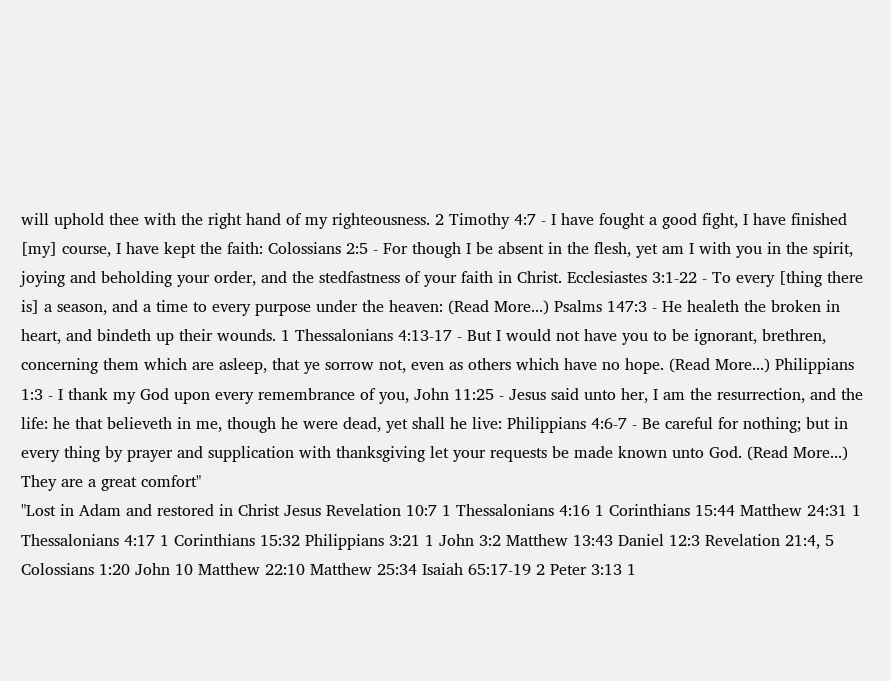will uphold thee with the right hand of my righteousness. 2 Timothy 4:7 - I have fought a good fight, I have finished [my] course, I have kept the faith: Colossians 2:5 - For though I be absent in the flesh, yet am I with you in the spirit, joying and beholding your order, and the stedfastness of your faith in Christ. Ecclesiastes 3:1-22 - To every [thing there is] a season, and a time to every purpose under the heaven: (Read More...) Psalms 147:3 - He healeth the broken in heart, and bindeth up their wounds. 1 Thessalonians 4:13-17 - But I would not have you to be ignorant, brethren, concerning them which are asleep, that ye sorrow not, even as others which have no hope. (Read More...) Philippians 1:3 - I thank my God upon every remembrance of you, John 11:25 - Jesus said unto her, I am the resurrection, and the life: he that believeth in me, though he were dead, yet shall he live: Philippians 4:6-7 - Be careful for nothing; but in every thing by prayer and supplication with thanksgiving let your requests be made known unto God. (Read More...) They are a great comfort"
"Lost in Adam and restored in Christ Jesus Revelation 10:7 1 Thessalonians 4:16 1 Corinthians 15:44 Matthew 24:31 1 Thessalonians 4:17 1 Corinthians 15:32 Philippians 3:21 1 John 3:2 Matthew 13:43 Daniel 12:3 Revelation 21:4, 5 Colossians 1:20 John 10 Matthew 22:10 Matthew 25:34 Isaiah 65:17-19 2 Peter 3:13 1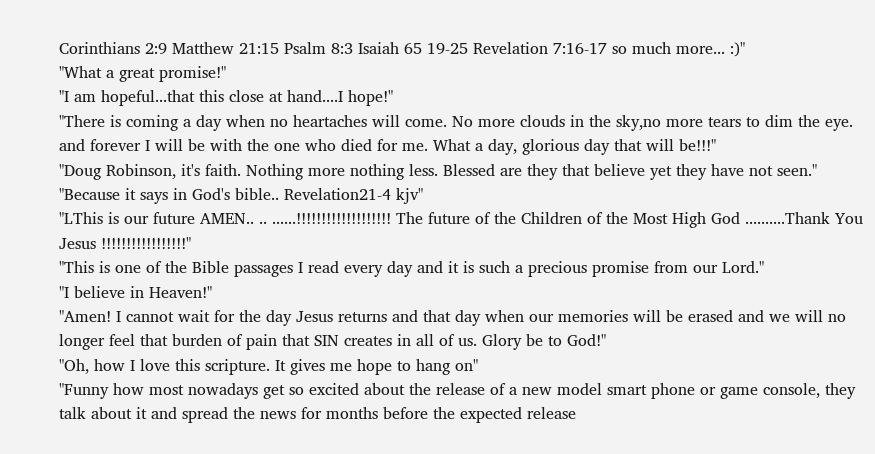Corinthians 2:9 Matthew 21:15 Psalm 8:3 Isaiah 65 19-25 Revelation 7:16-17 so much more... :)"
"What a great promise!"
"I am hopeful...that this close at hand....I hope!"
"There is coming a day when no heartaches will come. No more clouds in the sky,no more tears to dim the eye. and forever I will be with the one who died for me. What a day, glorious day that will be!!!"
"Doug Robinson, it's faith. Nothing more nothing less. Blessed are they that believe yet they have not seen."
"Because it says in God's bible.. Revelation21-4 kjv"
"LThis is our future AMEN.. .. ......!!!!!!!!!!!!!!!!!!! The future of the Children of the Most High God ..........Thank You Jesus !!!!!!!!!!!!!!!!!"
"This is one of the Bible passages I read every day and it is such a precious promise from our Lord."
"I believe in Heaven!"
"Amen! I cannot wait for the day Jesus returns and that day when our memories will be erased and we will no longer feel that burden of pain that SIN creates in all of us. Glory be to God!"
"Oh, how I love this scripture. It gives me hope to hang on"
"Funny how most nowadays get so excited about the release of a new model smart phone or game console, they talk about it and spread the news for months before the expected release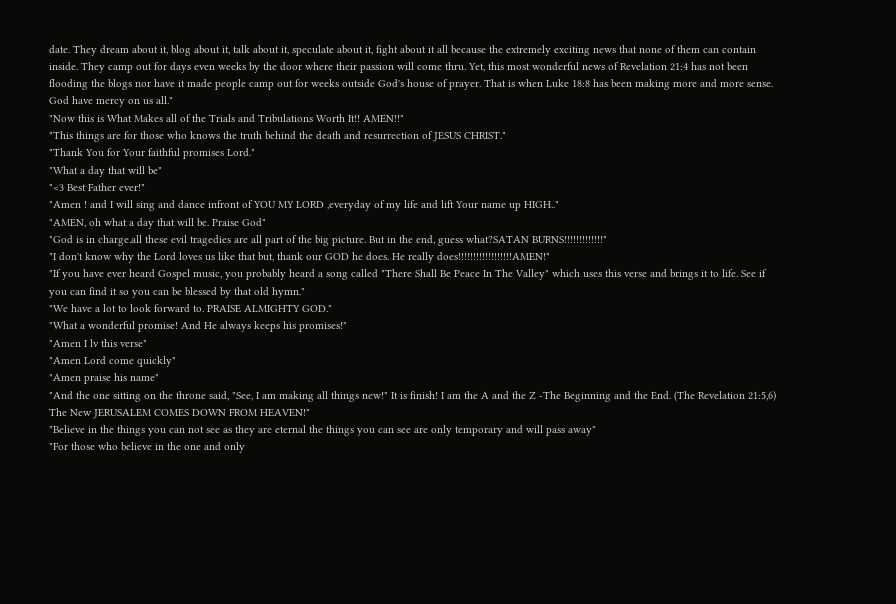date. They dream about it, blog about it, talk about it, speculate about it, fight about it all because the extremely exciting news that none of them can contain inside. They camp out for days even weeks by the door where their passion will come thru. Yet, this most wonderful news of Revelation 21:4 has not been flooding the blogs nor have it made people camp out for weeks outside God's house of prayer. That is when Luke 18:8 has been making more and more sense. God have mercy on us all."
"Now this is What Makes all of the Trials and Tribulations Worth It!! AMEN!!"
"This things are for those who knows the truth behind the death and resurrection of JESUS CHRIST."
"Thank You for Your faithful promises Lord."
"What a day that will be"
"<3 Best Father ever!"
"Amen ! and I will sing and dance infront of YOU MY LORD ,everyday of my life and lift Your name up HIGH.."
"AMEN, oh what a day that will be. Praise God"
"God is in charge.all these evil tragedies are all part of the big picture. But in the end, guess what?SATAN BURNS!!!!!!!!!!!!!"
"I don't know why the Lord loves us like that but, thank our GOD he does. He really does!!!!!!!!!!!!!!!!!!AMEN!"
"If you have ever heard Gospel music, you probably heard a song called "There Shall Be Peace In The Valley" which uses this verse and brings it to life. See if you can find it so you can be blessed by that old hymn."
"We have a lot to look forward to. PRAISE ALMIGHTY GOD."
"What a wonderful promise! And He always keeps his promises!"
"Amen I lv this verse"
"Amen Lord come quickly"
"Amen praise his name"
"And the one sitting on the throne said, "See, I am making all things new!" It is finish! I am the A and the Z -The Beginning and the End. (The Revelation 21:5,6) The New JERUSALEM COMES DOWN FROM HEAVEN!"
"Believe in the things you can not see as they are eternal the things you can see are only temporary and will pass away"
"For those who believe in the one and only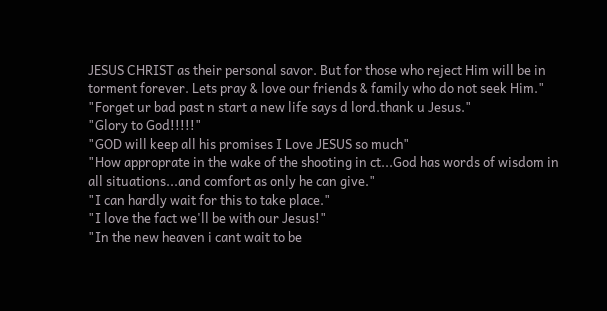JESUS CHRIST as their personal savor. But for those who reject Him will be in torment forever. Lets pray & love our friends & family who do not seek Him."
"Forget ur bad past n start a new life says d lord.thank u Jesus."
"Glory to God!!!!!"
"GOD will keep all his promises I Love JESUS so much"
"How approprate in the wake of the shooting in ct...God has words of wisdom in all situations...and comfort as only he can give."
"I can hardly wait for this to take place."
"I love the fact we'll be with our Jesus!"
"In the new heaven i cant wait to be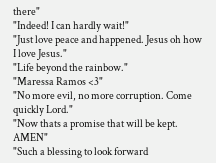there"
"Indeed! I can hardly wait!"
"Just love peace and happened. Jesus oh how I love Jesus."
"Life beyond the rainbow."
"Maressa Ramos <3"
"No more evil, no more corruption. Come quickly Lord."
"Now thats a promise that will be kept. AMEN"
"Such a blessing to look forward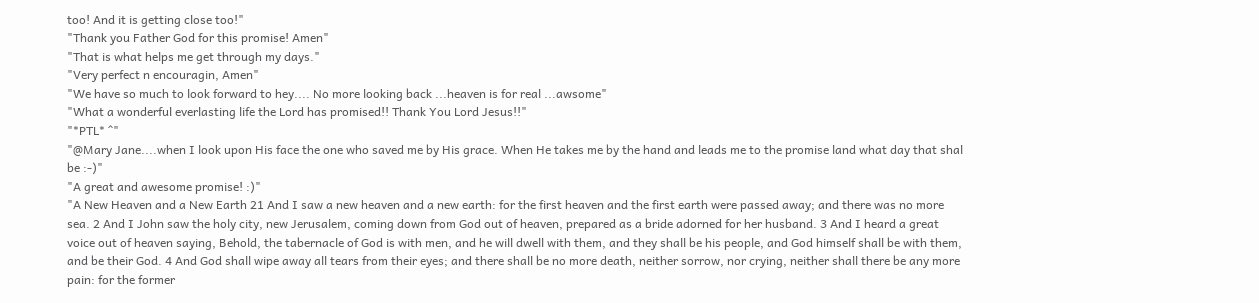too! And it is getting close too!"
"Thank you Father God for this promise! Amen"
"That is what helps me get through my days."
"Very perfect n encouragin, Amen"
"We have so much to look forward to hey.... No more looking back ...heaven is for real ...awsome"
"What a wonderful everlasting life the Lord has promised!! Thank You Lord Jesus!!"
"*PTL* ^"
"@Mary Jane....when I look upon His face the one who saved me by His grace. When He takes me by the hand and leads me to the promise land what day that shal be :-)"
"A great and awesome promise! :)"
"A New Heaven and a New Earth 21 And I saw a new heaven and a new earth: for the first heaven and the first earth were passed away; and there was no more sea. 2 And I John saw the holy city, new Jerusalem, coming down from God out of heaven, prepared as a bride adorned for her husband. 3 And I heard a great voice out of heaven saying, Behold, the tabernacle of God is with men, and he will dwell with them, and they shall be his people, and God himself shall be with them, and be their God. 4 And God shall wipe away all tears from their eyes; and there shall be no more death, neither sorrow, nor crying, neither shall there be any more pain: for the former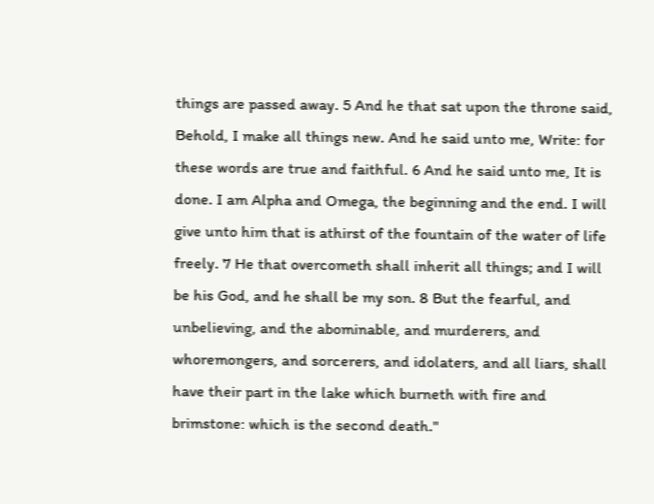things are passed away. 5 And he that sat upon the throne said, Behold, I make all things new. And he said unto me, Write: for these words are true and faithful. 6 And he said unto me, It is done. I am Alpha and Omega, the beginning and the end. I will give unto him that is athirst of the fountain of the water of life freely. 7 He that overcometh shall inherit all things; and I will be his God, and he shall be my son. 8 But the fearful, and unbelieving, and the abominable, and murderers, and whoremongers, and sorcerers, and idolaters, and all liars, shall have their part in the lake which burneth with fire and brimstone: which is the second death."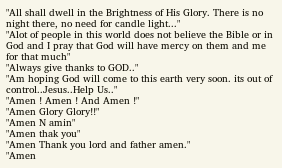"All shall dwell in the Brightness of His Glory. There is no night there, no need for candle light..."
"Alot of people in this world does not believe the Bible or in God and I pray that God will have mercy on them and me for that much"
"Always give thanks to GOD.."
"Am hoping God will come to this earth very soon. its out of control..Jesus..Help Us.."
"Amen ! Amen ! And Amen !"
"Amen Glory Glory!!"
"Amen N amin"
"Amen thak you"
"Amen Thank you lord and father amen."
"Amen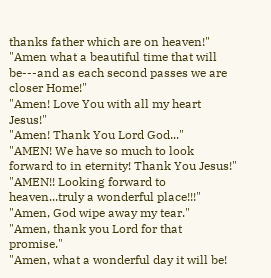thanks father which are on heaven!"
"Amen what a beautiful time that will be---and as each second passes we are closer Home!"
"Amen! Love You with all my heart Jesus!"
"Amen! Thank You Lord God..."
"AMEN! We have so much to look forward to in eternity! Thank You Jesus!"
"AMEN!! Looking forward to heaven...truly a wonderful place!!!"
"Amen, God wipe away my tear."
"Amen, thank you Lord for that promise."
"Amen, what a wonderful day it will be!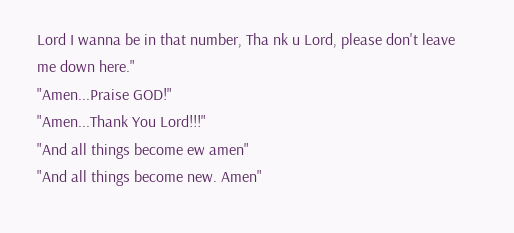Lord I wanna be in that number, Tha nk u Lord, please don't leave me down here."
"Amen...Praise GOD!"
"Amen...Thank You Lord!!!"
"And all things become ew amen"
"And all things become new. Amen"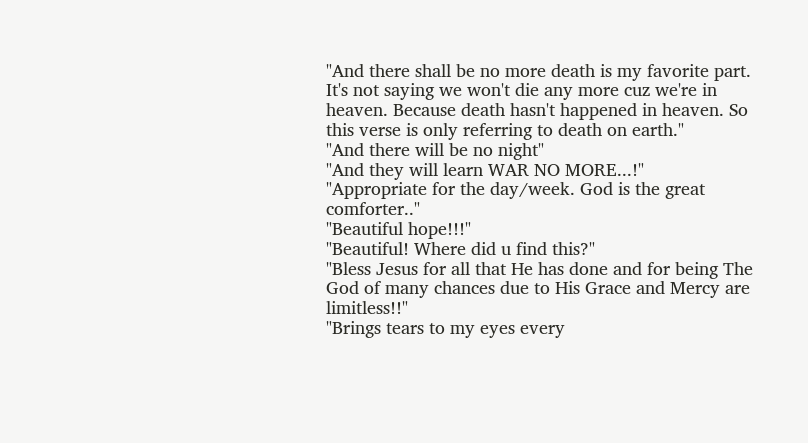"And there shall be no more death is my favorite part. It's not saying we won't die any more cuz we're in heaven. Because death hasn't happened in heaven. So this verse is only referring to death on earth."
"And there will be no night"
"And they will learn WAR NO MORE...!"
"Appropriate for the day/week. God is the great comforter.."
"Beautiful hope!!!"
"Beautiful! Where did u find this?"
"Bless Jesus for all that He has done and for being The God of many chances due to His Grace and Mercy are limitless!!"
"Brings tears to my eyes every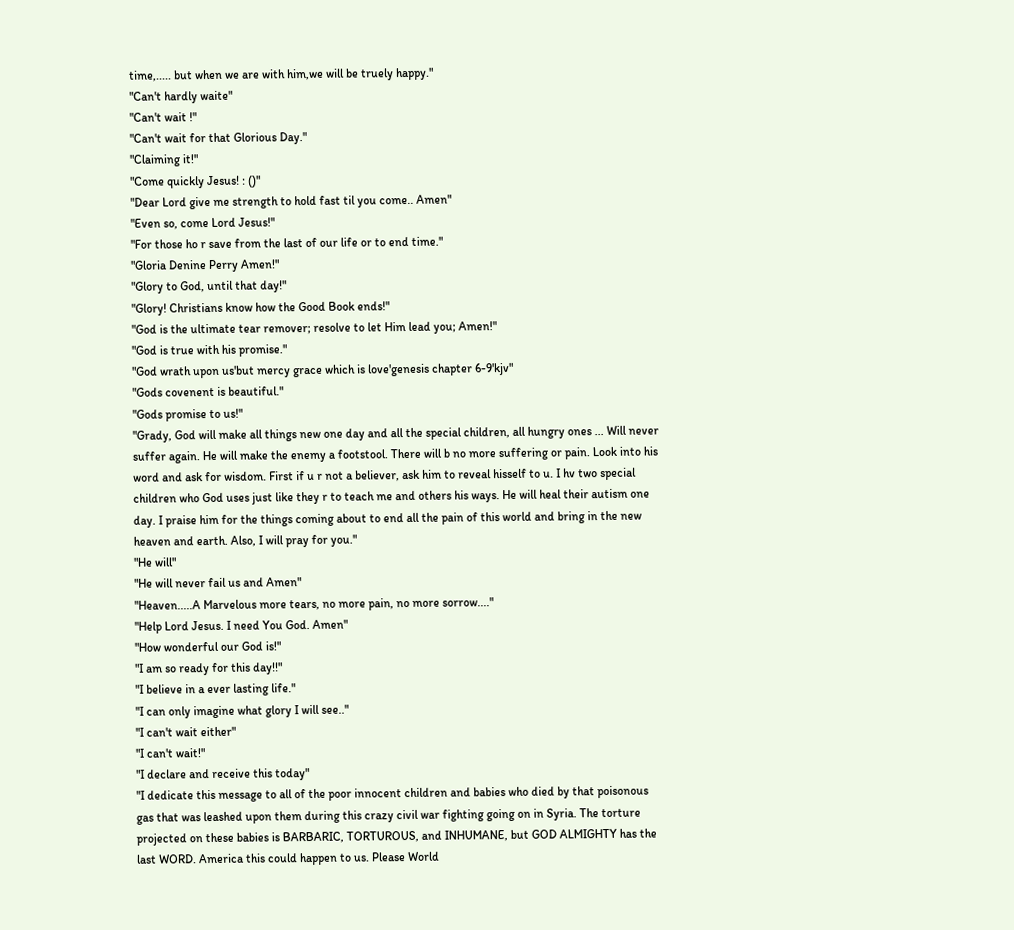time,..... but when we are with him,we will be truely happy."
"Can't hardly waite"
"Can't wait !"
"Can't wait for that Glorious Day."
"Claiming it!"
"Come quickly Jesus! : ()"
"Dear Lord give me strength to hold fast til you come.. Amen"
"Even so, come Lord Jesus!"
"For those ho r save from the last of our life or to end time."
"Gloria Denine Perry Amen!"
"Glory to God, until that day!"
"Glory! Christians know how the Good Book ends!"
"God is the ultimate tear remover; resolve to let Him lead you; Amen!"
"God is true with his promise."
"God wrath upon us'but mercy grace which is love'genesis chapter 6-9'kjv"
"Gods covenent is beautiful."
"Gods promise to us!"
"Grady, God will make all things new one day and all the special children, all hungry ones ... Will never suffer again. He will make the enemy a footstool. There will b no more suffering or pain. Look into his word and ask for wisdom. First if u r not a believer, ask him to reveal hisself to u. I hv two special children who God uses just like they r to teach me and others his ways. He will heal their autism one day. I praise him for the things coming about to end all the pain of this world and bring in the new heaven and earth. Also, I will pray for you."
"He will"
"He will never fail us and Amen"
"Heaven.....A Marvelous more tears, no more pain, no more sorrow...."
"Help Lord Jesus. I need You God. Amen"
"How wonderful our God is!"
"I am so ready for this day!!"
"I believe in a ever lasting life."
"I can only imagine what glory I will see.."
"I can't wait either"
"I can't wait!"
"I declare and receive this today"
"I dedicate this message to all of the poor innocent children and babies who died by that poisonous gas that was leashed upon them during this crazy civil war fighting going on in Syria. The torture projected on these babies is BARBARIC, TORTUROUS, and INHUMANE, but GOD ALMIGHTY has the last WORD. America this could happen to us. Please World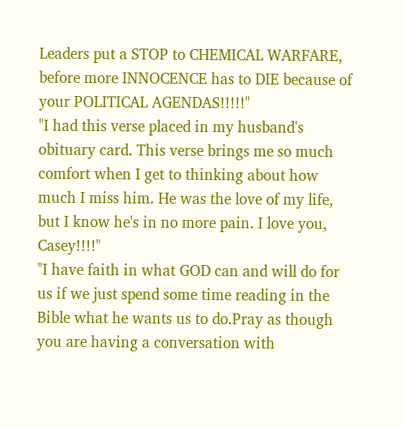Leaders put a STOP to CHEMICAL WARFARE, before more INNOCENCE has to DIE because of your POLITICAL AGENDAS!!!!!"
"I had this verse placed in my husband's obituary card. This verse brings me so much comfort when I get to thinking about how much I miss him. He was the love of my life, but I know he's in no more pain. I love you, Casey!!!!"
"I have faith in what GOD can and will do for us if we just spend some time reading in the Bible what he wants us to do.Pray as though you are having a conversation with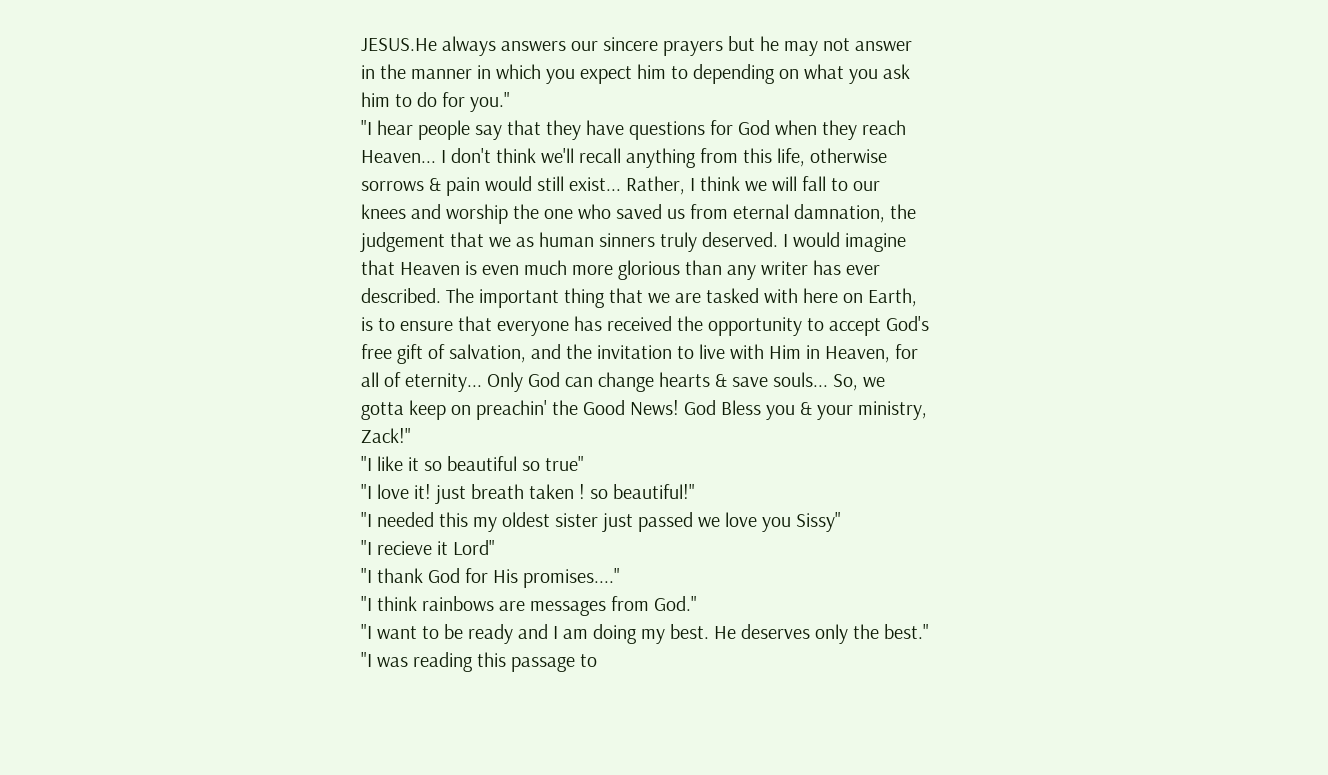JESUS.He always answers our sincere prayers but he may not answer in the manner in which you expect him to depending on what you ask him to do for you."
"I hear people say that they have questions for God when they reach Heaven... I don't think we'll recall anything from this life, otherwise sorrows & pain would still exist... Rather, I think we will fall to our knees and worship the one who saved us from eternal damnation, the judgement that we as human sinners truly deserved. I would imagine that Heaven is even much more glorious than any writer has ever described. The important thing that we are tasked with here on Earth, is to ensure that everyone has received the opportunity to accept God's free gift of salvation, and the invitation to live with Him in Heaven, for all of eternity... Only God can change hearts & save souls... So, we gotta keep on preachin' the Good News! God Bless you & your ministry, Zack!"
"I like it so beautiful so true"
"I love it! just breath taken ! so beautiful!"
"I needed this my oldest sister just passed we love you Sissy"
"I recieve it Lord"
"I thank God for His promises...."
"I think rainbows are messages from God."
"I want to be ready and I am doing my best. He deserves only the best."
"I was reading this passage to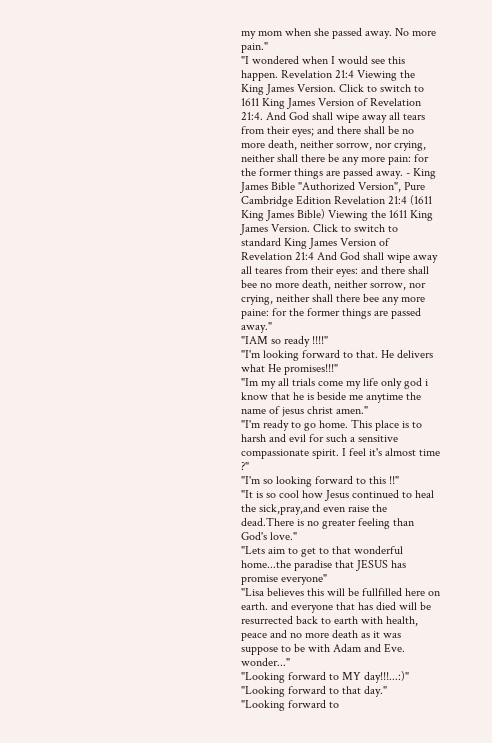my mom when she passed away. No more pain."
"I wondered when I would see this happen. Revelation 21:4 Viewing the King James Version. Click to switch to 1611 King James Version of Revelation 21:4. And God shall wipe away all tears from their eyes; and there shall be no more death, neither sorrow, nor crying, neither shall there be any more pain: for the former things are passed away. - King James Bible "Authorized Version", Pure Cambridge Edition Revelation 21:4 (1611 King James Bible) Viewing the 1611 King James Version. Click to switch to standard King James Version of Revelation 21:4 And God shall wipe away all teares from their eyes: and there shall bee no more death, neither sorrow, nor crying, neither shall there bee any more paine: for the former things are passed away."
"IAM so ready !!!!"
"I'm looking forward to that. He delivers what He promises!!!"
"Im my all trials come my life only god i know that he is beside me anytime the name of jesus christ amen."
"I'm ready to go home. This place is to harsh and evil for such a sensitive compassionate spirit. I feel it's almost time ?"
"I'm so looking forward to this !!"
"It is so cool how Jesus continued to heal the sick,pray,and even raise the dead.There is no greater feeling than God's love."
"Lets aim to get to that wonderful home...the paradise that JESUS has promise everyone"
"Lisa believes this will be fullfilled here on earth. and everyone that has died will be resurrected back to earth with health, peace and no more death as it was suppose to be with Adam and Eve. wonder..."
"Looking forward to MY day!!!...:)"
"Looking forward to that day."
"Looking forward to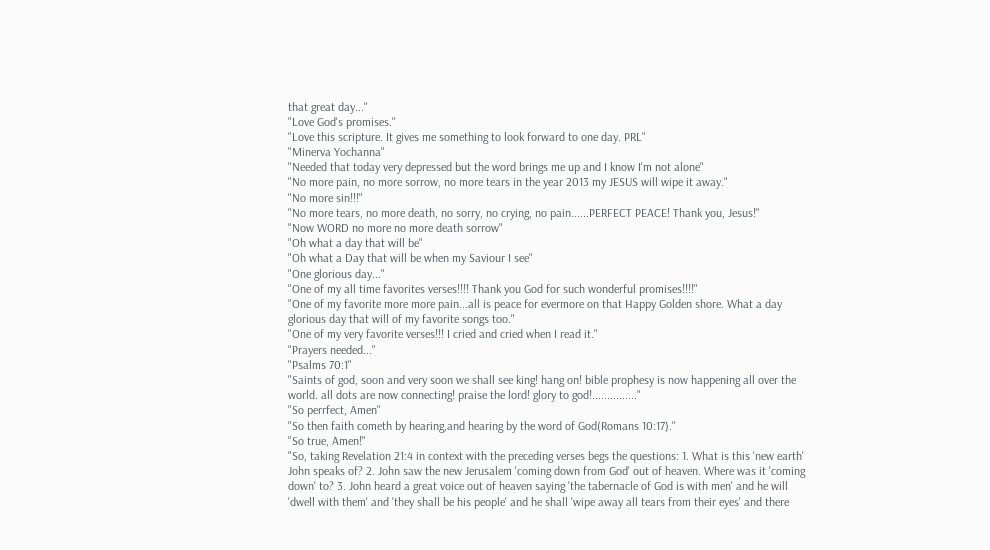that great day..."
"Love God's promises."
"Love this scripture. It gives me something to look forward to one day. PRL"
"Minerva Yochanna"
"Needed that today very depressed but the word brings me up and I know I'm not alone"
"No more pain, no more sorrow, no more tears in the year 2013 my JESUS will wipe it away."
"No more sin!!!"
"No more tears, no more death, no sorry, no crying, no pain......PERFECT PEACE! Thank you, Jesus!"
"Now WORD no more no more death sorrow"
"Oh what a day that will be"
"Oh what a Day that will be when my Saviour I see"
"One glorious day..."
"One of my all time favorites verses!!!! Thank you God for such wonderful promises!!!!"
"One of my favorite more more pain...all is peace for evermore on that Happy Golden shore. What a day glorious day that will of my favorite songs too."
"One of my very favorite verses!!! I cried and cried when I read it."
"Prayers needed..."
"Psalms 70:1"
"Saints of god, soon and very soon we shall see king! hang on! bible prophesy is now happening all over the world. all dots are now connecting! praise the lord! glory to god!..............."
"So perrfect, Amen"
"So then faith cometh by hearing,and hearing by the word of God(Romans 10:17)."
"So true, Amen!"
"So, taking Revelation 21:4 in context with the preceding verses begs the questions: 1. What is this 'new earth' John speaks of? 2. John saw the new Jerusalem 'coming down from God' out of heaven. Where was it 'coming down' to? 3. John heard a great voice out of heaven saying 'the tabernacle of God is with men' and he will 'dwell with them' and 'they shall be his people' and he shall 'wipe away all tears from their eyes' and there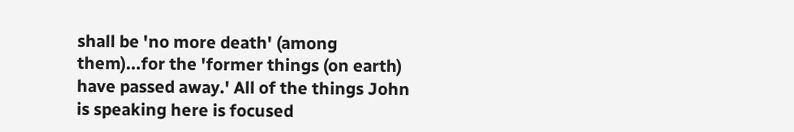shall be 'no more death' (among them)...for the 'former things (on earth) have passed away.' All of the things John is speaking here is focused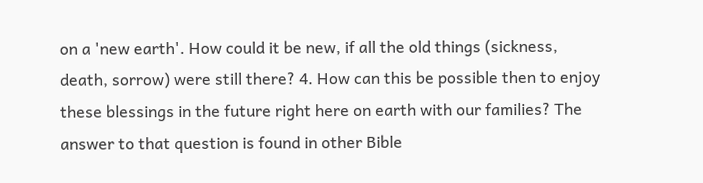on a 'new earth'. How could it be new, if all the old things (sickness, death, sorrow) were still there? 4. How can this be possible then to enjoy these blessings in the future right here on earth with our families? The answer to that question is found in other Bible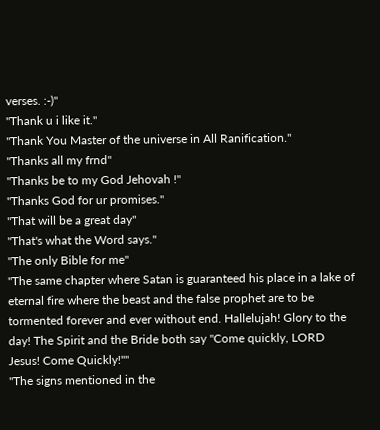verses. :-)"
"Thank u i like it."
"Thank You Master of the universe in All Ranification."
"Thanks all my frnd"
"Thanks be to my God Jehovah !"
"Thanks God for ur promises."
"That will be a great day"
"That's what the Word says."
"The only Bible for me"
"The same chapter where Satan is guaranteed his place in a lake of eternal fire where the beast and the false prophet are to be tormented forever and ever without end. Hallelujah! Glory to the day! The Spirit and the Bride both say "Come quickly, LORD Jesus! Come Quickly!""
"The signs mentioned in the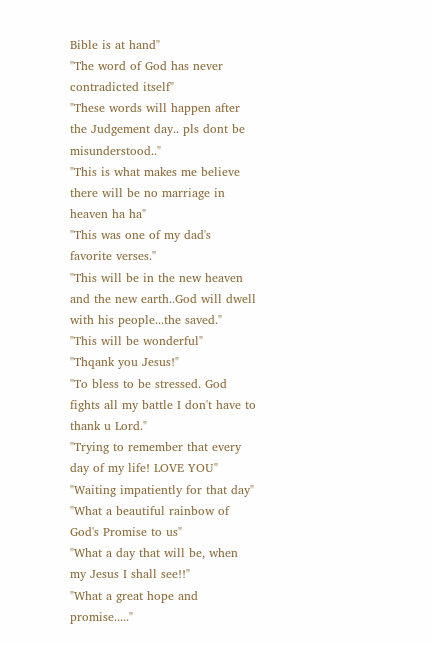Bible is at hand"
"The word of God has never contradicted itself"
"These words will happen after the Judgement day.. pls dont be misunderstood.."
"This is what makes me believe there will be no marriage in heaven ha ha"
"This was one of my dad's favorite verses."
"This will be in the new heaven and the new earth..God will dwell with his people...the saved."
"This will be wonderful"
"Thqank you Jesus!"
"To bless to be stressed. God fights all my battle I don't have to thank u Lord."
"Trying to remember that every day of my life! LOVE YOU"
"Waiting impatiently for that day"
"What a beautiful rainbow of God's Promise to us"
"What a day that will be, when my Jesus I shall see!!"
"What a great hope and promise....."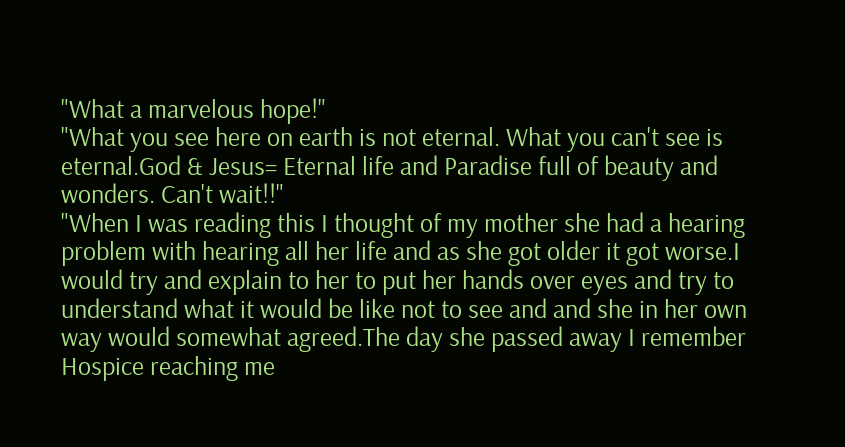"What a marvelous hope!"
"What you see here on earth is not eternal. What you can't see is eternal.God & Jesus= Eternal life and Paradise full of beauty and wonders. Can't wait!!"
"When I was reading this I thought of my mother she had a hearing problem with hearing all her life and as she got older it got worse.I would try and explain to her to put her hands over eyes and try to understand what it would be like not to see and and she in her own way would somewhat agreed.The day she passed away I remember Hospice reaching me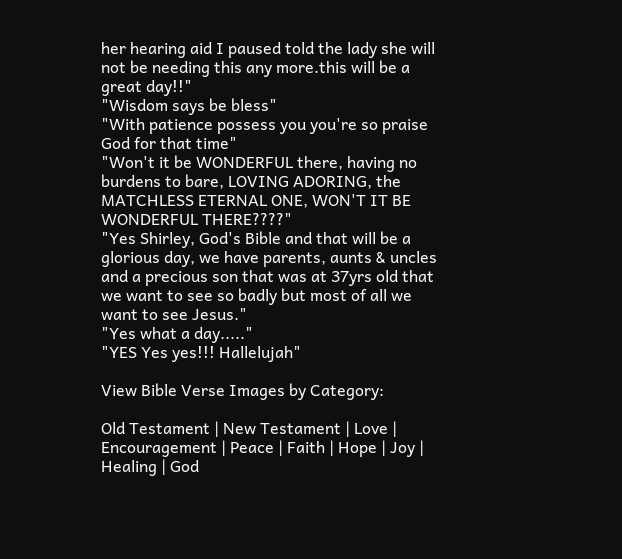her hearing aid I paused told the lady she will not be needing this any more.this will be a great day!!"
"Wisdom says be bless"
"With patience possess you you're so praise God for that time"
"Won't it be WONDERFUL there, having no burdens to bare, LOVING ADORING, the MATCHLESS ETERNAL ONE, WON'T IT BE WONDERFUL THERE????"
"Yes Shirley, God's Bible and that will be a glorious day, we have parents, aunts & uncles and a precious son that was at 37yrs old that we want to see so badly but most of all we want to see Jesus."
"Yes what a day....."
"YES Yes yes!!! Hallelujah"

View Bible Verse Images by Category:

Old Testament | New Testament | Love | Encouragement | Peace | Faith | Hope | Joy | Healing | God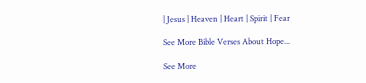| Jesus | Heaven | Heart | Spirit | Fear

See More Bible Verses About Hope...

See More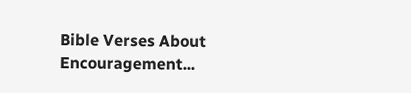Bible Verses About Encouragement...